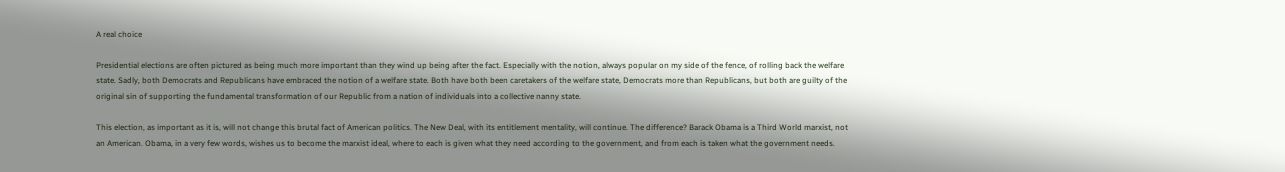A real choice

Presidential elections are often pictured as being much more important than they wind up being after the fact. Especially with the notion, always popular on my side of the fence, of rolling back the welfare state. Sadly, both Democrats and Republicans have embraced the notion of a welfare state. Both have both been caretakers of the welfare state, Democrats more than Republicans, but both are guilty of the original sin of supporting the fundamental transformation of our Republic from a nation of individuals into a collective nanny state.

This election, as important as it is, will not change this brutal fact of American politics. The New Deal, with its entitlement mentality, will continue. The difference? Barack Obama is a Third World marxist, not an American. Obama, in a very few words, wishes us to become the marxist ideal, where to each is given what they need according to the government, and from each is taken what the government needs.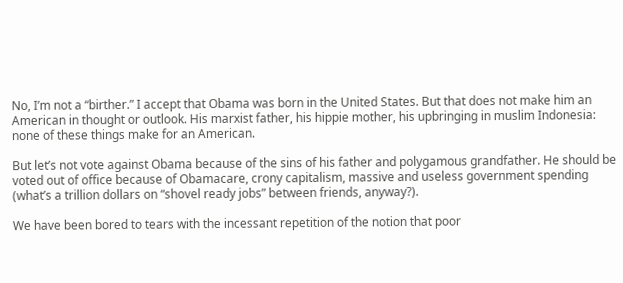No, I’m not a “birther.” I accept that Obama was born in the United States. But that does not make him an American in thought or outlook. His marxist father, his hippie mother, his upbringing in muslim Indonesia: none of these things make for an American.

But let’s not vote against Obama because of the sins of his father and polygamous grandfather. He should be voted out of office because of Obamacare, crony capitalism, massive and useless government spending (what’s a trillion dollars on “shovel ready jobs” between friends, anyway?).

We have been bored to tears with the incessant repetition of the notion that poor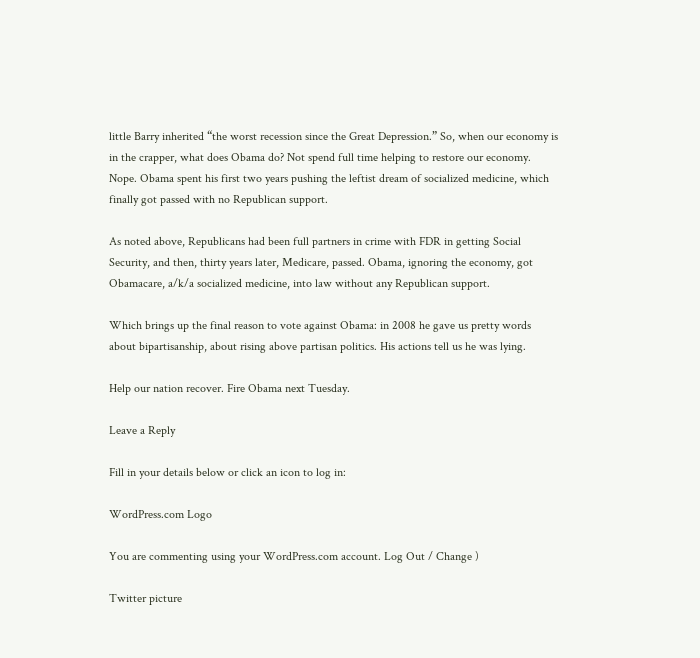little Barry inherited “the worst recession since the Great Depression.” So, when our economy is in the crapper, what does Obama do? Not spend full time helping to restore our economy. Nope. Obama spent his first two years pushing the leftist dream of socialized medicine, which finally got passed with no Republican support.

As noted above, Republicans had been full partners in crime with FDR in getting Social Security, and then, thirty years later, Medicare, passed. Obama, ignoring the economy, got Obamacare, a/k/a socialized medicine, into law without any Republican support.

Which brings up the final reason to vote against Obama: in 2008 he gave us pretty words about bipartisanship, about rising above partisan politics. His actions tell us he was lying.

Help our nation recover. Fire Obama next Tuesday.

Leave a Reply

Fill in your details below or click an icon to log in:

WordPress.com Logo

You are commenting using your WordPress.com account. Log Out / Change )

Twitter picture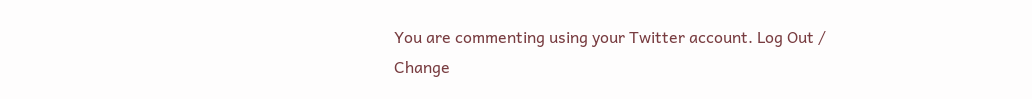You are commenting using your Twitter account. Log Out / Change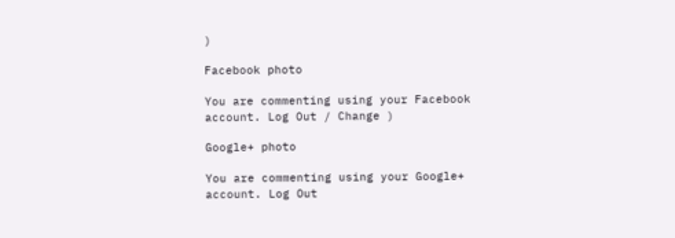)

Facebook photo

You are commenting using your Facebook account. Log Out / Change )

Google+ photo

You are commenting using your Google+ account. Log Out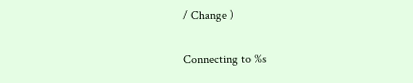/ Change )

Connecting to %s